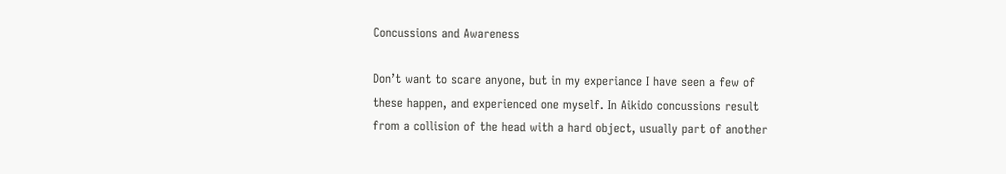Concussions and Awareness

Don’t want to scare anyone, but in my experiance I have seen a few of these happen, and experienced one myself. In Aikido concussions result from a collision of the head with a hard object, usually part of another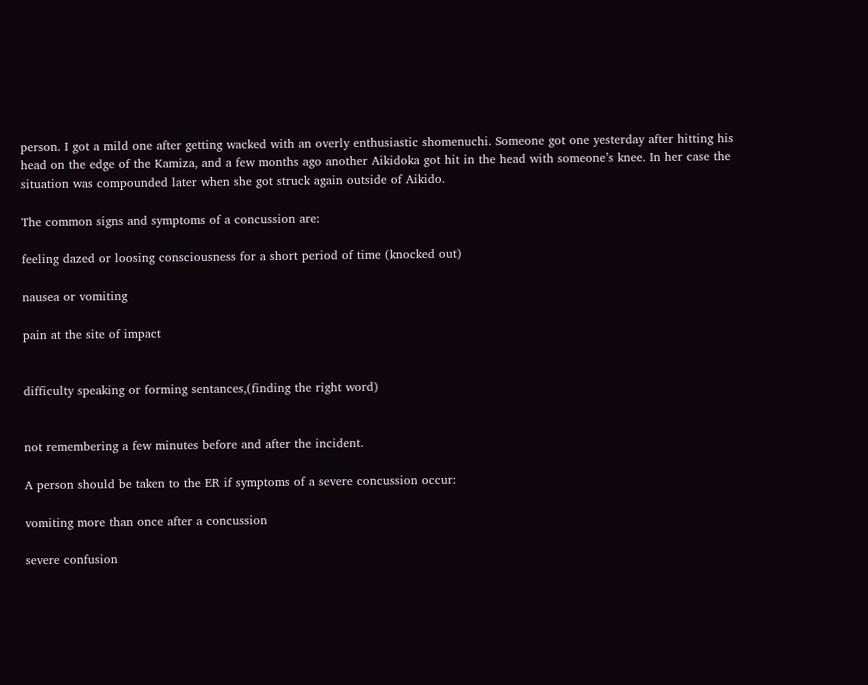person. I got a mild one after getting wacked with an overly enthusiastic shomenuchi. Someone got one yesterday after hitting his head on the edge of the Kamiza, and a few months ago another Aikidoka got hit in the head with someone’s knee. In her case the situation was compounded later when she got struck again outside of Aikido.

The common signs and symptoms of a concussion are:

feeling dazed or loosing consciousness for a short period of time (knocked out)

nausea or vomiting

pain at the site of impact


difficulty speaking or forming sentances,(finding the right word)


not remembering a few minutes before and after the incident.

A person should be taken to the ER if symptoms of a severe concussion occur:

vomiting more than once after a concussion

severe confusion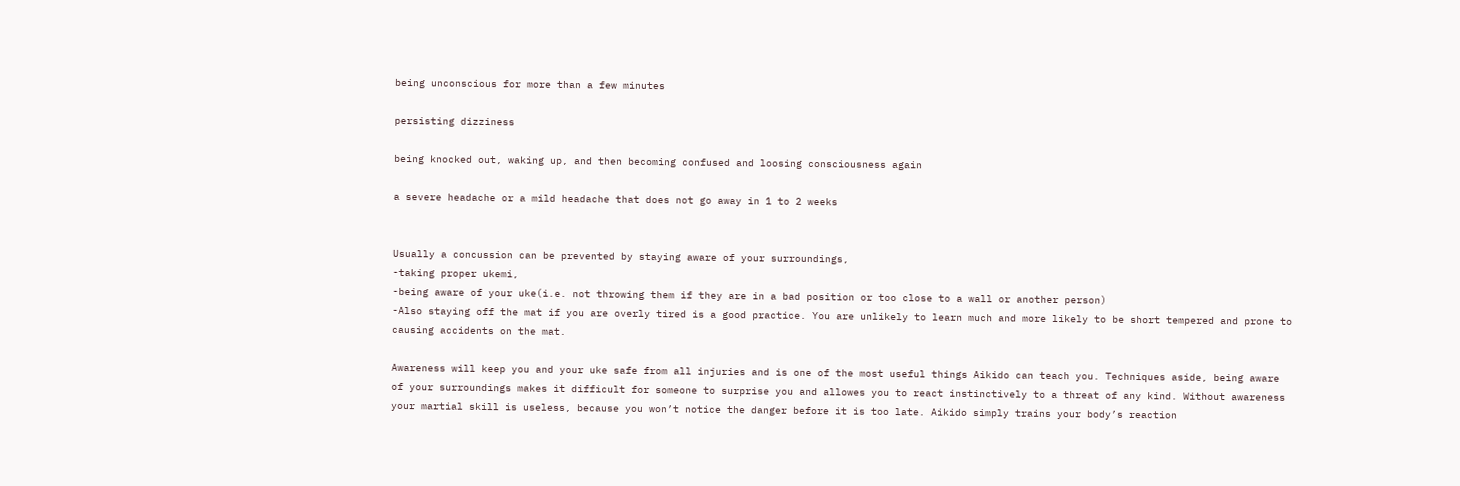being unconscious for more than a few minutes

persisting dizziness

being knocked out, waking up, and then becoming confused and loosing consciousness again

a severe headache or a mild headache that does not go away in 1 to 2 weeks


Usually a concussion can be prevented by staying aware of your surroundings,
-taking proper ukemi,
-being aware of your uke(i.e. not throwing them if they are in a bad position or too close to a wall or another person)
-Also staying off the mat if you are overly tired is a good practice. You are unlikely to learn much and more likely to be short tempered and prone to causing accidents on the mat.

Awareness will keep you and your uke safe from all injuries and is one of the most useful things Aikido can teach you. Techniques aside, being aware of your surroundings makes it difficult for someone to surprise you and allowes you to react instinctively to a threat of any kind. Without awareness your martial skill is useless, because you won’t notice the danger before it is too late. Aikido simply trains your body’s reaction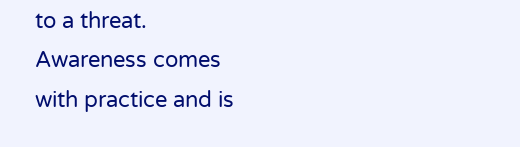to a threat. Awareness comes with practice and is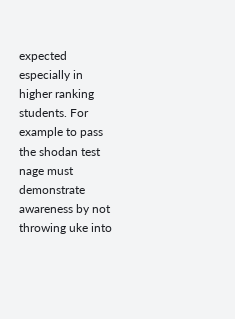expected especially in higher ranking students. For example to pass the shodan test nage must demonstrate awareness by not throwing uke into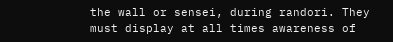the wall or sensei, during randori. They must display at all times awareness of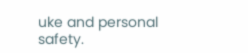uke and personal safety.